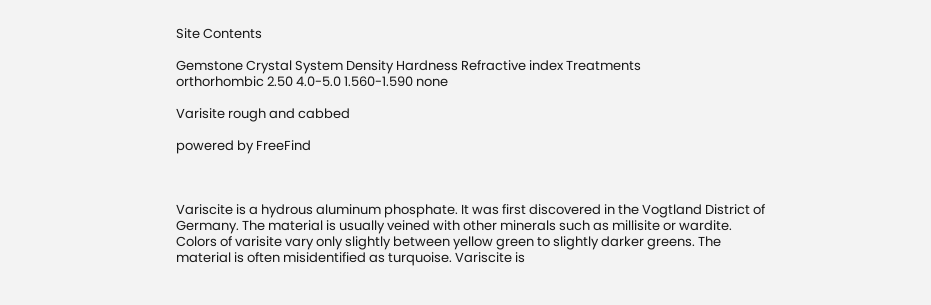Site Contents

Gemstone Crystal System Density Hardness Refractive index Treatments
orthorhombic 2.50 4.0-5.0 1.560-1.590 none

Varisite rough and cabbed

powered by FreeFind



Variscite is a hydrous aluminum phosphate. It was first discovered in the Vogtland District of Germany. The material is usually veined with other minerals such as millisite or wardite. Colors of varisite vary only slightly between yellow green to slightly darker greens. The material is often misidentified as turquoise. Variscite is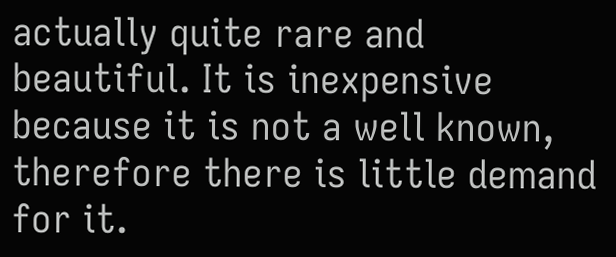actually quite rare and beautiful. It is inexpensive because it is not a well known, therefore there is little demand for it.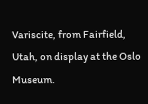Variscite, from Fairfield, Utah, on display at the Oslo Museum.